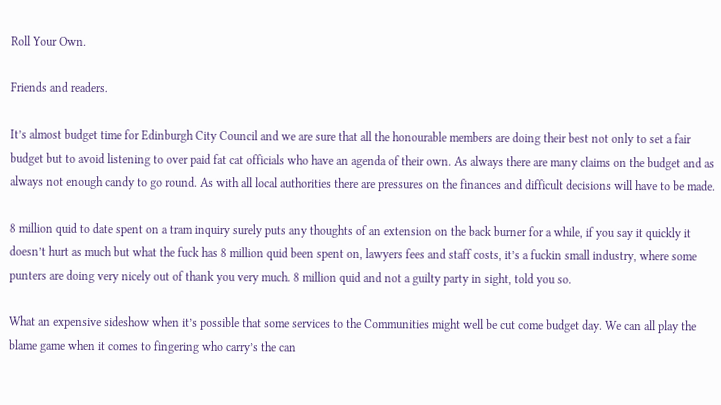Roll Your Own.

Friends and readers.

It’s almost budget time for Edinburgh City Council and we are sure that all the honourable members are doing their best not only to set a fair budget but to avoid listening to over paid fat cat officials who have an agenda of their own. As always there are many claims on the budget and as always not enough candy to go round. As with all local authorities there are pressures on the finances and difficult decisions will have to be made.

8 million quid to date spent on a tram inquiry surely puts any thoughts of an extension on the back burner for a while, if you say it quickly it doesn’t hurt as much but what the fuck has 8 million quid been spent on, lawyers fees and staff costs, it’s a fuckin small industry, where some punters are doing very nicely out of thank you very much. 8 million quid and not a guilty party in sight, told you so.

What an expensive sideshow when it’s possible that some services to the Communities might well be cut come budget day. We can all play the blame game when it comes to fingering who carry’s the can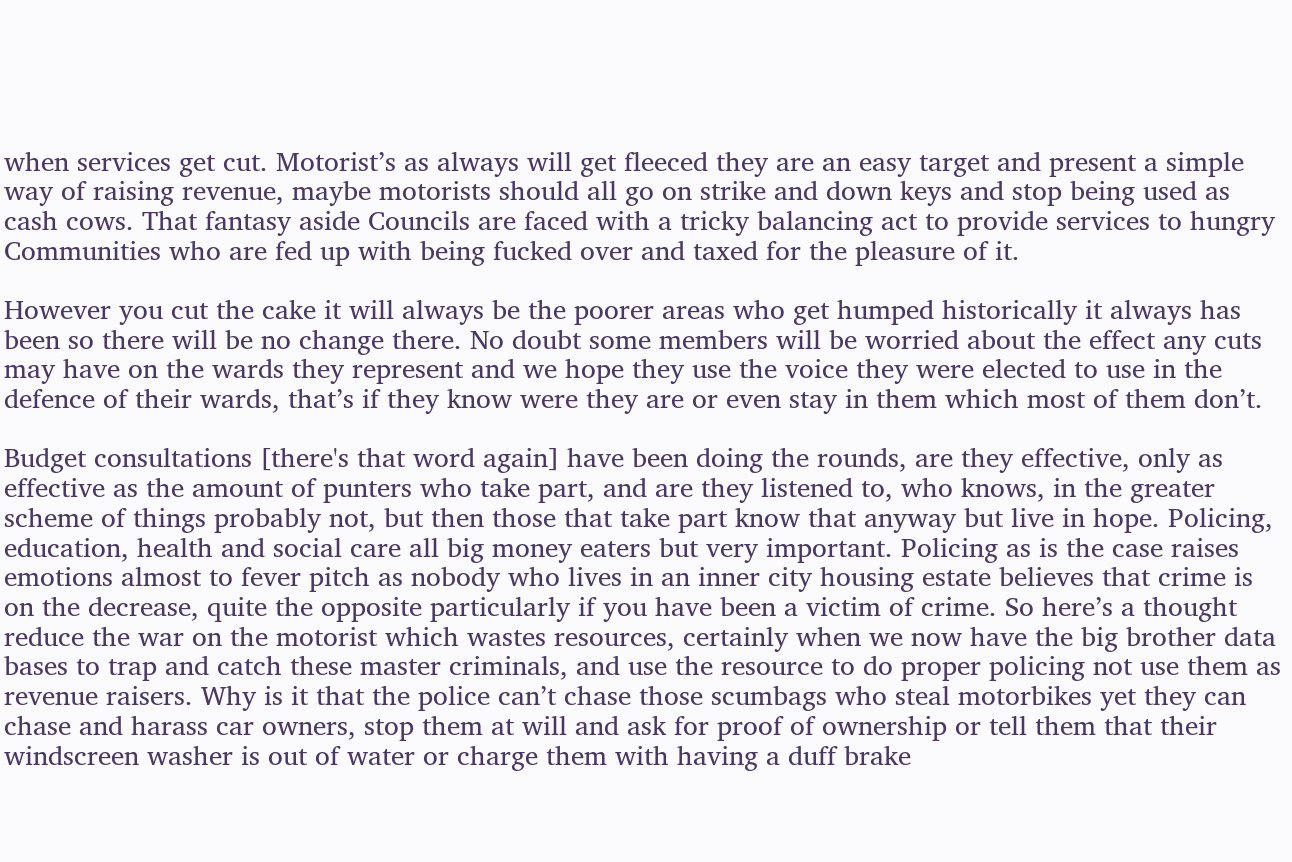when services get cut. Motorist’s as always will get fleeced they are an easy target and present a simple way of raising revenue, maybe motorists should all go on strike and down keys and stop being used as cash cows. That fantasy aside Councils are faced with a tricky balancing act to provide services to hungry Communities who are fed up with being fucked over and taxed for the pleasure of it.

However you cut the cake it will always be the poorer areas who get humped historically it always has been so there will be no change there. No doubt some members will be worried about the effect any cuts may have on the wards they represent and we hope they use the voice they were elected to use in the defence of their wards, that’s if they know were they are or even stay in them which most of them don’t.

Budget consultations [there's that word again] have been doing the rounds, are they effective, only as effective as the amount of punters who take part, and are they listened to, who knows, in the greater scheme of things probably not, but then those that take part know that anyway but live in hope. Policing, education, health and social care all big money eaters but very important. Policing as is the case raises emotions almost to fever pitch as nobody who lives in an inner city housing estate believes that crime is on the decrease, quite the opposite particularly if you have been a victim of crime. So here’s a thought reduce the war on the motorist which wastes resources, certainly when we now have the big brother data bases to trap and catch these master criminals, and use the resource to do proper policing not use them as revenue raisers. Why is it that the police can’t chase those scumbags who steal motorbikes yet they can chase and harass car owners, stop them at will and ask for proof of ownership or tell them that their windscreen washer is out of water or charge them with having a duff brake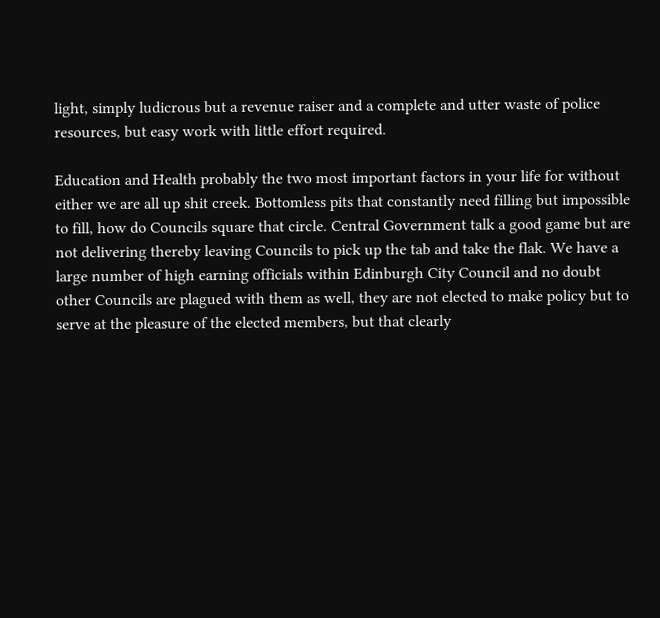light, simply ludicrous but a revenue raiser and a complete and utter waste of police resources, but easy work with little effort required.

Education and Health probably the two most important factors in your life for without either we are all up shit creek. Bottomless pits that constantly need filling but impossible to fill, how do Councils square that circle. Central Government talk a good game but are not delivering thereby leaving Councils to pick up the tab and take the flak. We have a large number of high earning officials within Edinburgh City Council and no doubt other Councils are plagued with them as well, they are not elected to make policy but to serve at the pleasure of the elected members, but that clearly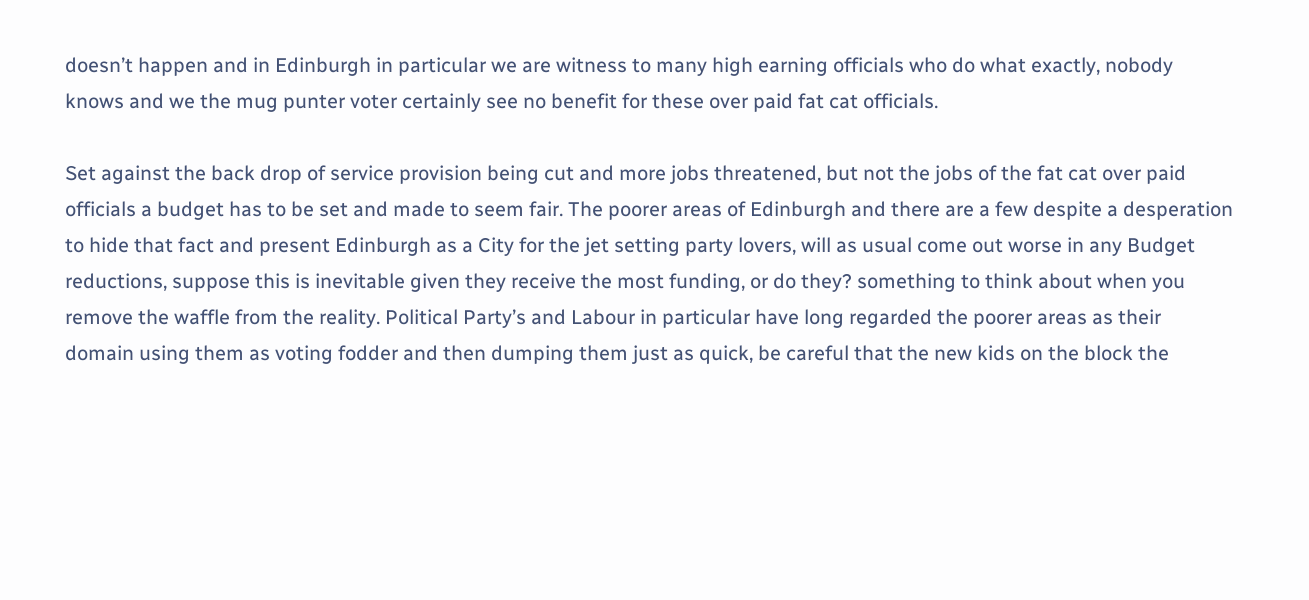doesn’t happen and in Edinburgh in particular we are witness to many high earning officials who do what exactly, nobody knows and we the mug punter voter certainly see no benefit for these over paid fat cat officials.

Set against the back drop of service provision being cut and more jobs threatened, but not the jobs of the fat cat over paid officials a budget has to be set and made to seem fair. The poorer areas of Edinburgh and there are a few despite a desperation to hide that fact and present Edinburgh as a City for the jet setting party lovers, will as usual come out worse in any Budget reductions, suppose this is inevitable given they receive the most funding, or do they? something to think about when you remove the waffle from the reality. Political Party’s and Labour in particular have long regarded the poorer areas as their domain using them as voting fodder and then dumping them just as quick, be careful that the new kids on the block the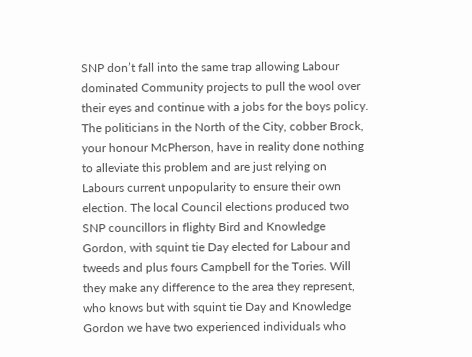SNP don’t fall into the same trap allowing Labour dominated Community projects to pull the wool over their eyes and continue with a jobs for the boys policy. The politicians in the North of the City, cobber Brock, your honour McPherson, have in reality done nothing to alleviate this problem and are just relying on Labours current unpopularity to ensure their own election. The local Council elections produced two SNP councillors in flighty Bird and Knowledge Gordon, with squint tie Day elected for Labour and tweeds and plus fours Campbell for the Tories. Will they make any difference to the area they represent, who knows but with squint tie Day and Knowledge Gordon we have two experienced individuals who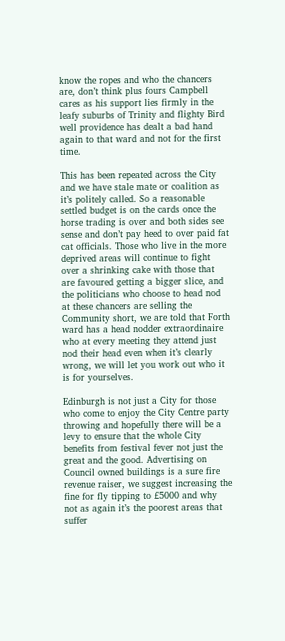know the ropes and who the chancers are, don’t think plus fours Campbell cares as his support lies firmly in the leafy suburbs of Trinity and flighty Bird well providence has dealt a bad hand again to that ward and not for the first time.

This has been repeated across the City and we have stale mate or coalition as it’s politely called. So a reasonable settled budget is on the cards once the horse trading is over and both sides see sense and don’t pay heed to over paid fat cat officials. Those who live in the more deprived areas will continue to fight over a shrinking cake with those that are favoured getting a bigger slice, and the politicians who choose to head nod at these chancers are selling the Community short, we are told that Forth ward has a head nodder extraordinaire who at every meeting they attend just nod their head even when it’s clearly wrong, we will let you work out who it is for yourselves.

Edinburgh is not just a City for those who come to enjoy the City Centre party throwing and hopefully there will be a levy to ensure that the whole City benefits from festival fever not just the great and the good. Advertising on Council owned buildings is a sure fire revenue raiser, we suggest increasing the fine for fly tipping to £5000 and why not as again it’s the poorest areas that suffer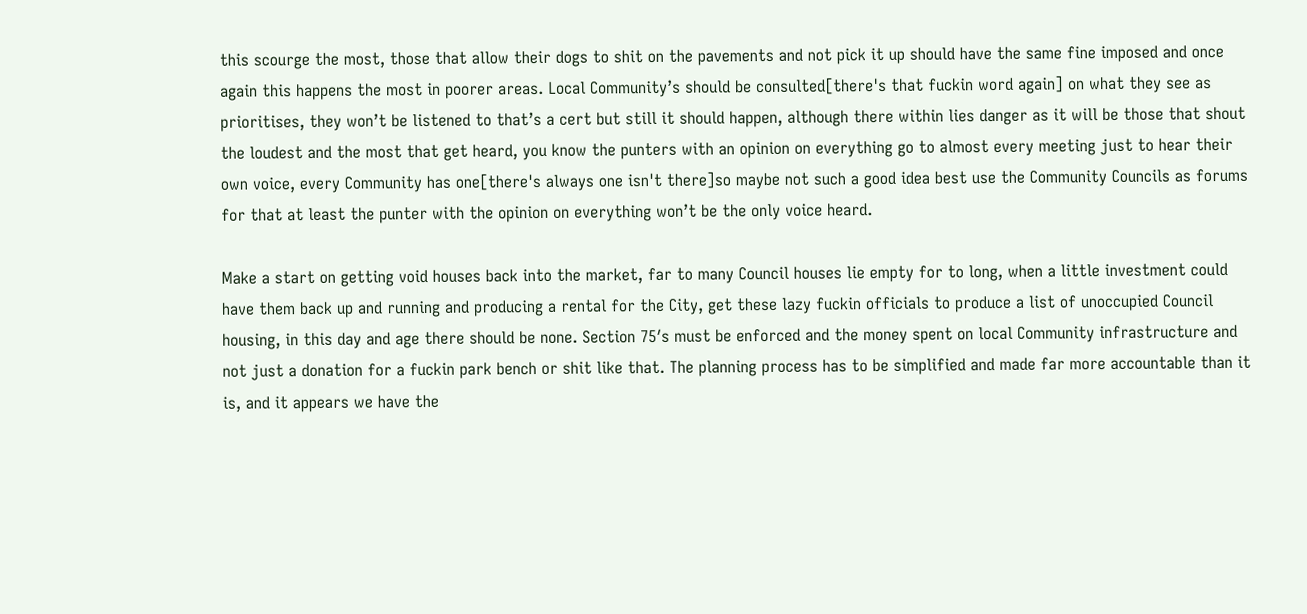this scourge the most, those that allow their dogs to shit on the pavements and not pick it up should have the same fine imposed and once again this happens the most in poorer areas. Local Community’s should be consulted[there's that fuckin word again] on what they see as prioritises, they won’t be listened to that’s a cert but still it should happen, although there within lies danger as it will be those that shout the loudest and the most that get heard, you know the punters with an opinion on everything go to almost every meeting just to hear their own voice, every Community has one[there's always one isn't there]so maybe not such a good idea best use the Community Councils as forums for that at least the punter with the opinion on everything won’t be the only voice heard.

Make a start on getting void houses back into the market, far to many Council houses lie empty for to long, when a little investment could have them back up and running and producing a rental for the City, get these lazy fuckin officials to produce a list of unoccupied Council housing, in this day and age there should be none. Section 75′s must be enforced and the money spent on local Community infrastructure and not just a donation for a fuckin park bench or shit like that. The planning process has to be simplified and made far more accountable than it is, and it appears we have the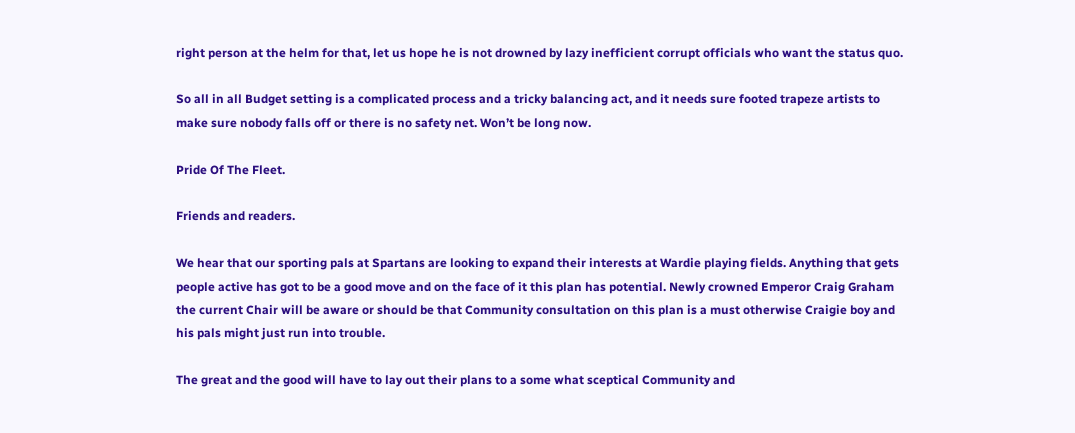right person at the helm for that, let us hope he is not drowned by lazy inefficient corrupt officials who want the status quo.

So all in all Budget setting is a complicated process and a tricky balancing act, and it needs sure footed trapeze artists to make sure nobody falls off or there is no safety net. Won’t be long now.

Pride Of The Fleet.

Friends and readers.

We hear that our sporting pals at Spartans are looking to expand their interests at Wardie playing fields. Anything that gets people active has got to be a good move and on the face of it this plan has potential. Newly crowned Emperor Craig Graham the current Chair will be aware or should be that Community consultation on this plan is a must otherwise Craigie boy and his pals might just run into trouble.

The great and the good will have to lay out their plans to a some what sceptical Community and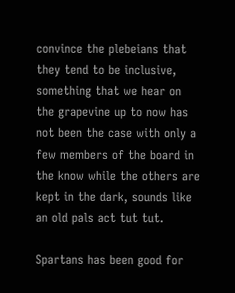convince the plebeians that they tend to be inclusive, something that we hear on the grapevine up to now has not been the case with only a few members of the board in the know while the others are kept in the dark, sounds like an old pals act tut tut.

Spartans has been good for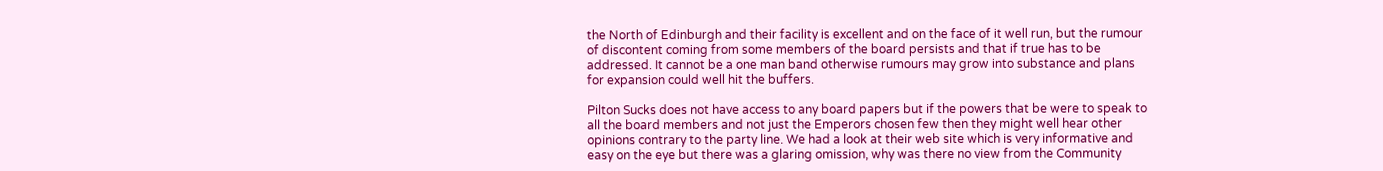the North of Edinburgh and their facility is excellent and on the face of it well run, but the rumour of discontent coming from some members of the board persists and that if true has to be addressed. It cannot be a one man band otherwise rumours may grow into substance and plans for expansion could well hit the buffers.

Pilton Sucks does not have access to any board papers but if the powers that be were to speak to all the board members and not just the Emperors chosen few then they might well hear other opinions contrary to the party line. We had a look at their web site which is very informative and easy on the eye but there was a glaring omission, why was there no view from the Community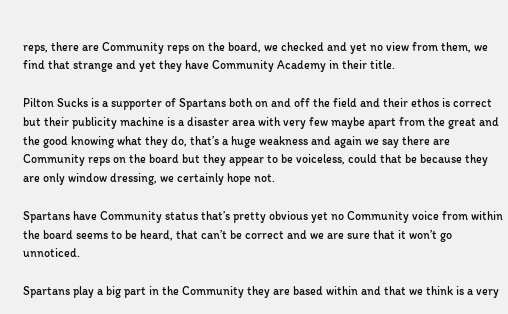reps, there are Community reps on the board, we checked and yet no view from them, we find that strange and yet they have Community Academy in their title.

Pilton Sucks is a supporter of Spartans both on and off the field and their ethos is correct but their publicity machine is a disaster area with very few maybe apart from the great and the good knowing what they do, that’s a huge weakness and again we say there are Community reps on the board but they appear to be voiceless, could that be because they are only window dressing, we certainly hope not.

Spartans have Community status that’s pretty obvious yet no Community voice from within the board seems to be heard, that can’t be correct and we are sure that it won’t go unnoticed.

Spartans play a big part in the Community they are based within and that we think is a very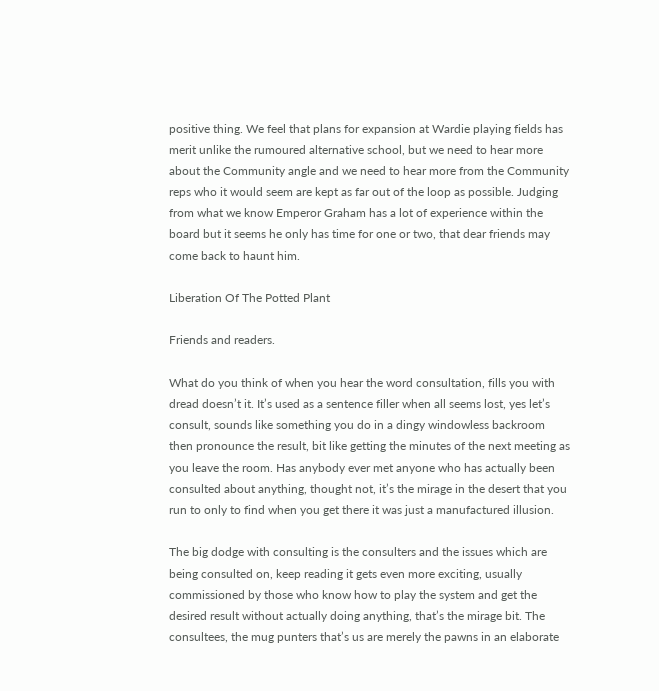positive thing. We feel that plans for expansion at Wardie playing fields has merit unlike the rumoured alternative school, but we need to hear more about the Community angle and we need to hear more from the Community reps who it would seem are kept as far out of the loop as possible. Judging from what we know Emperor Graham has a lot of experience within the board but it seems he only has time for one or two, that dear friends may come back to haunt him.

Liberation Of The Potted Plant

Friends and readers.

What do you think of when you hear the word consultation, fills you with dread doesn’t it. It’s used as a sentence filler when all seems lost, yes let’s consult, sounds like something you do in a dingy windowless backroom then pronounce the result, bit like getting the minutes of the next meeting as you leave the room. Has anybody ever met anyone who has actually been consulted about anything, thought not, it’s the mirage in the desert that you run to only to find when you get there it was just a manufactured illusion.

The big dodge with consulting is the consulters and the issues which are being consulted on, keep reading it gets even more exciting, usually commissioned by those who know how to play the system and get the desired result without actually doing anything, that’s the mirage bit. The consultees, the mug punters that’s us are merely the pawns in an elaborate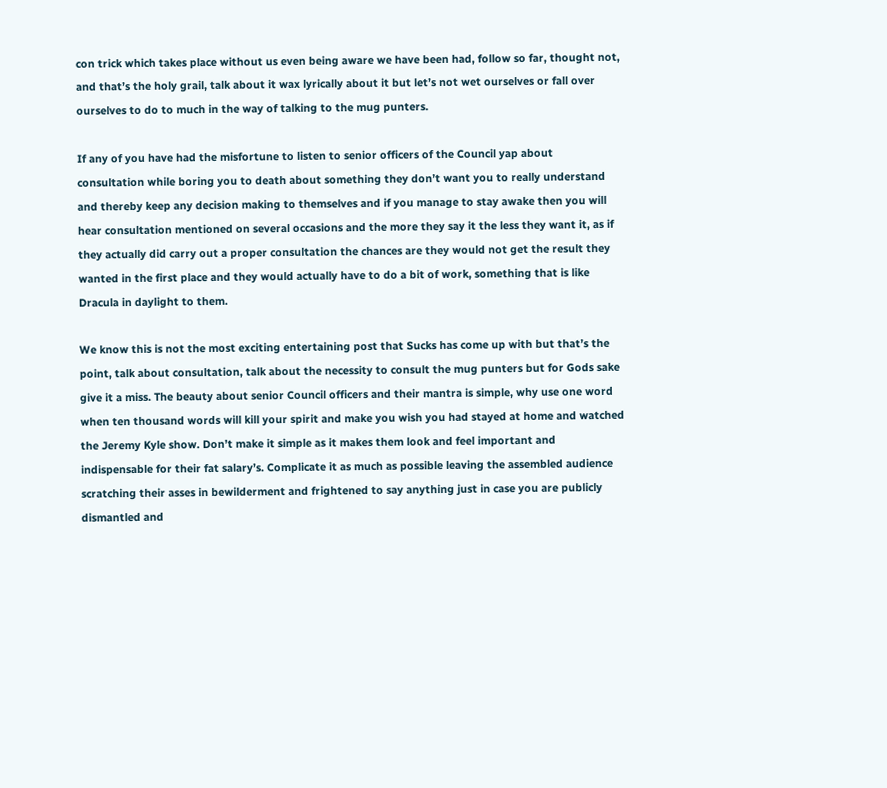con trick which takes place without us even being aware we have been had, follow so far, thought not, and that’s the holy grail, talk about it wax lyrically about it but let’s not wet ourselves or fall over ourselves to do to much in the way of talking to the mug punters.

If any of you have had the misfortune to listen to senior officers of the Council yap about consultation while boring you to death about something they don’t want you to really understand and thereby keep any decision making to themselves and if you manage to stay awake then you will hear consultation mentioned on several occasions and the more they say it the less they want it, as if they actually did carry out a proper consultation the chances are they would not get the result they wanted in the first place and they would actually have to do a bit of work, something that is like Dracula in daylight to them.

We know this is not the most exciting entertaining post that Sucks has come up with but that’s the point, talk about consultation, talk about the necessity to consult the mug punters but for Gods sake give it a miss. The beauty about senior Council officers and their mantra is simple, why use one word when ten thousand words will kill your spirit and make you wish you had stayed at home and watched the Jeremy Kyle show. Don’t make it simple as it makes them look and feel important and indispensable for their fat salary’s. Complicate it as much as possible leaving the assembled audience scratching their asses in bewilderment and frightened to say anything just in case you are publicly dismantled and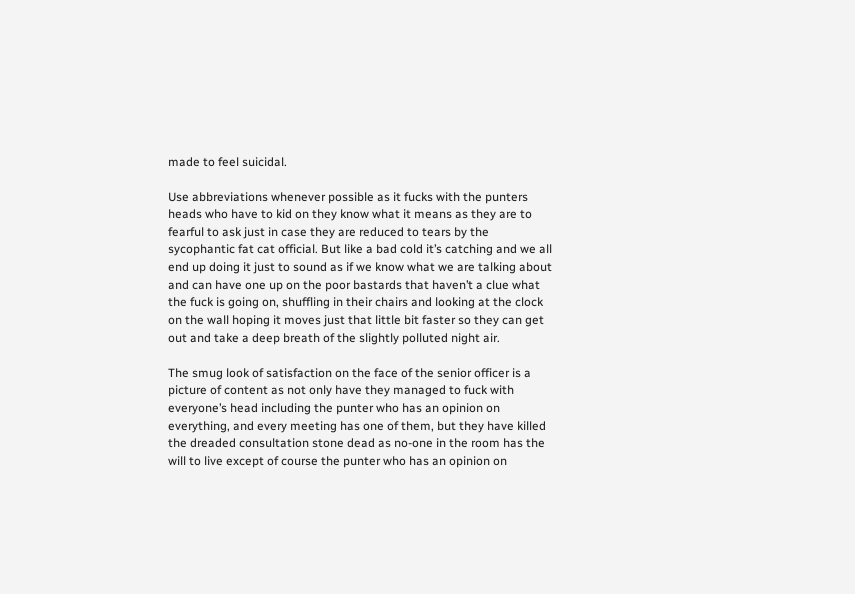made to feel suicidal.

Use abbreviations whenever possible as it fucks with the punters heads who have to kid on they know what it means as they are to fearful to ask just in case they are reduced to tears by the sycophantic fat cat official. But like a bad cold it’s catching and we all end up doing it just to sound as if we know what we are talking about and can have one up on the poor bastards that haven’t a clue what the fuck is going on, shuffling in their chairs and looking at the clock on the wall hoping it moves just that little bit faster so they can get out and take a deep breath of the slightly polluted night air.

The smug look of satisfaction on the face of the senior officer is a picture of content as not only have they managed to fuck with everyone’s head including the punter who has an opinion on everything, and every meeting has one of them, but they have killed the dreaded consultation stone dead as no-one in the room has the will to live except of course the punter who has an opinion on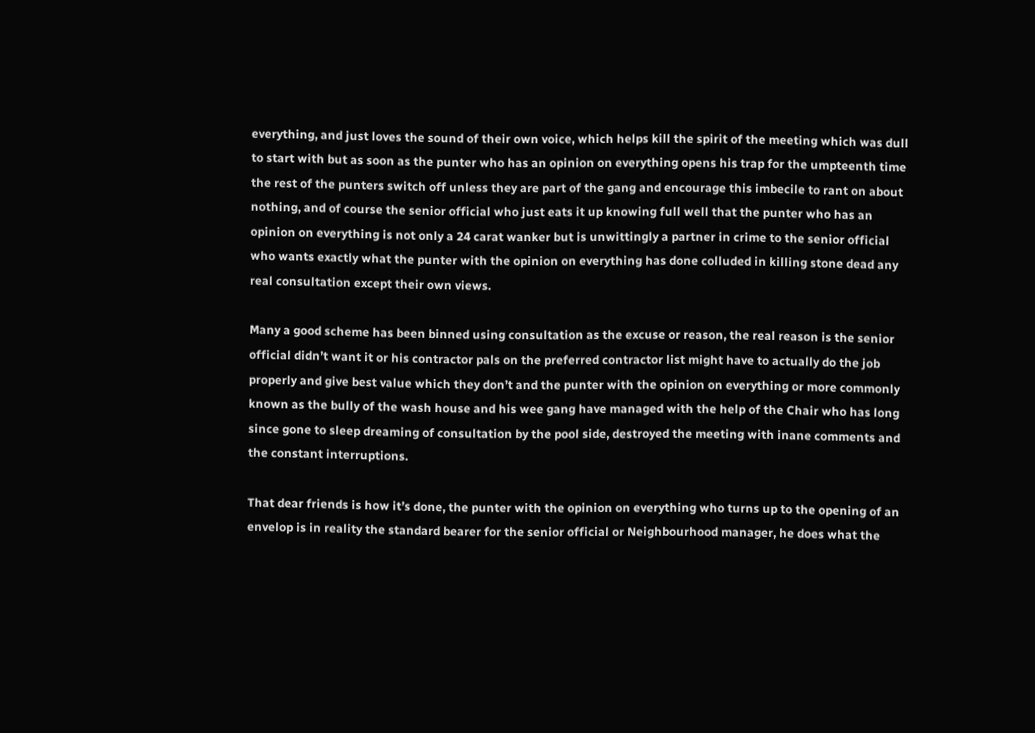everything, and just loves the sound of their own voice, which helps kill the spirit of the meeting which was dull to start with but as soon as the punter who has an opinion on everything opens his trap for the umpteenth time the rest of the punters switch off unless they are part of the gang and encourage this imbecile to rant on about nothing, and of course the senior official who just eats it up knowing full well that the punter who has an opinion on everything is not only a 24 carat wanker but is unwittingly a partner in crime to the senior official who wants exactly what the punter with the opinion on everything has done colluded in killing stone dead any real consultation except their own views.

Many a good scheme has been binned using consultation as the excuse or reason, the real reason is the senior official didn’t want it or his contractor pals on the preferred contractor list might have to actually do the job properly and give best value which they don’t and the punter with the opinion on everything or more commonly known as the bully of the wash house and his wee gang have managed with the help of the Chair who has long since gone to sleep dreaming of consultation by the pool side, destroyed the meeting with inane comments and the constant interruptions.

That dear friends is how it’s done, the punter with the opinion on everything who turns up to the opening of an envelop is in reality the standard bearer for the senior official or Neighbourhood manager, he does what the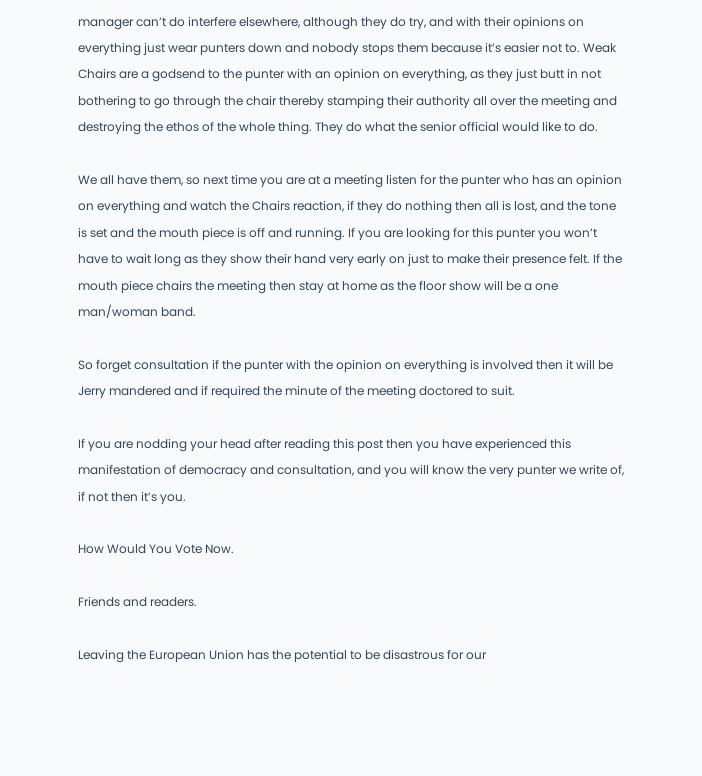manager can’t do interfere elsewhere, although they do try, and with their opinions on everything just wear punters down and nobody stops them because it’s easier not to. Weak Chairs are a godsend to the punter with an opinion on everything, as they just butt in not bothering to go through the chair thereby stamping their authority all over the meeting and destroying the ethos of the whole thing. They do what the senior official would like to do.

We all have them, so next time you are at a meeting listen for the punter who has an opinion on everything and watch the Chairs reaction, if they do nothing then all is lost, and the tone is set and the mouth piece is off and running. If you are looking for this punter you won’t have to wait long as they show their hand very early on just to make their presence felt. If the mouth piece chairs the meeting then stay at home as the floor show will be a one man/woman band.

So forget consultation if the punter with the opinion on everything is involved then it will be Jerry mandered and if required the minute of the meeting doctored to suit.

If you are nodding your head after reading this post then you have experienced this manifestation of democracy and consultation, and you will know the very punter we write of, if not then it’s you.

How Would You Vote Now.

Friends and readers.

Leaving the European Union has the potential to be disastrous for our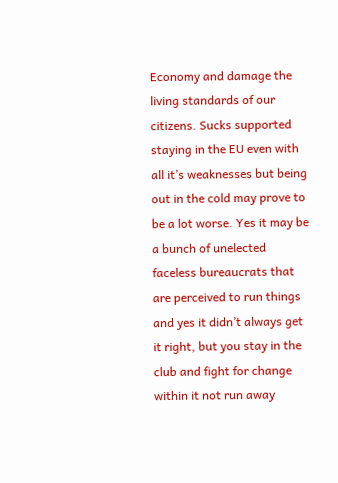Economy and damage the living standards of our citizens. Sucks supported staying in the EU even with all it’s weaknesses but being out in the cold may prove to be a lot worse. Yes it may be a bunch of unelected faceless bureaucrats that are perceived to run things and yes it didn’t always get it right, but you stay in the club and fight for change within it not run away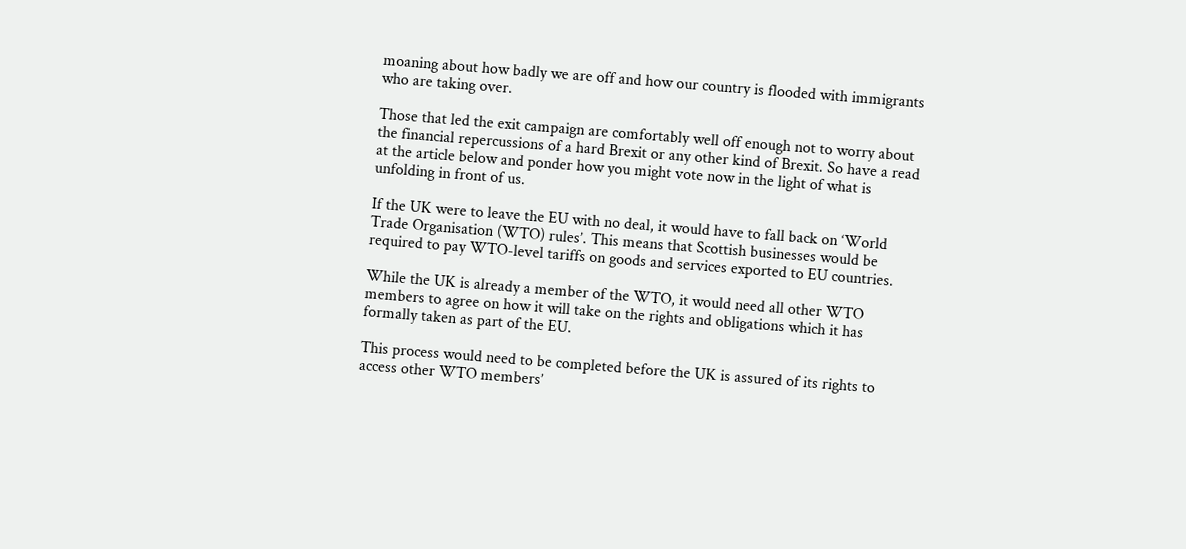moaning about how badly we are off and how our country is flooded with immigrants who are taking over.

Those that led the exit campaign are comfortably well off enough not to worry about the financial repercussions of a hard Brexit or any other kind of Brexit. So have a read at the article below and ponder how you might vote now in the light of what is unfolding in front of us.

If the UK were to leave the EU with no deal, it would have to fall back on ‘World Trade Organisation (WTO) rules’. This means that Scottish businesses would be required to pay WTO-level tariffs on goods and services exported to EU countries.

While the UK is already a member of the WTO, it would need all other WTO members to agree on how it will take on the rights and obligations which it has formally taken as part of the EU.

This process would need to be completed before the UK is assured of its rights to access other WTO members’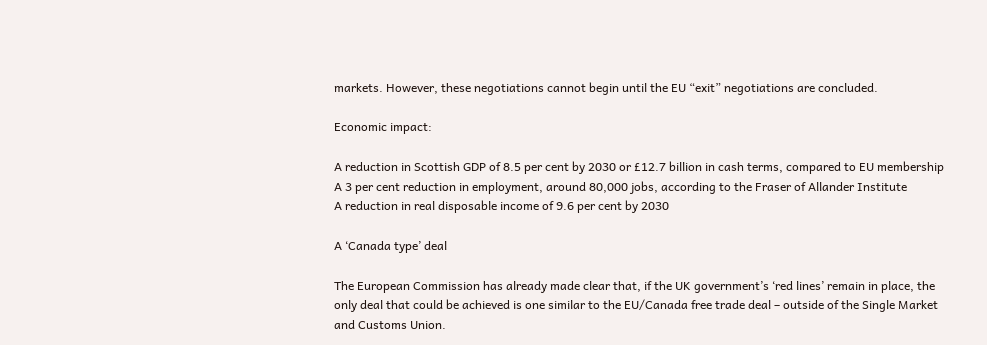markets. However, these negotiations cannot begin until the EU “exit” negotiations are concluded.

Economic impact:

A reduction in Scottish GDP of 8.5 per cent by 2030 or £12.7 billion in cash terms, compared to EU membership
A 3 per cent reduction in employment, around 80,000 jobs, according to the Fraser of Allander Institute
A reduction in real disposable income of 9.6 per cent by 2030

A ‘Canada type’ deal

The European Commission has already made clear that, if the UK government’s ‘red lines’ remain in place, the only deal that could be achieved is one similar to the EU/Canada free trade deal – outside of the Single Market and Customs Union.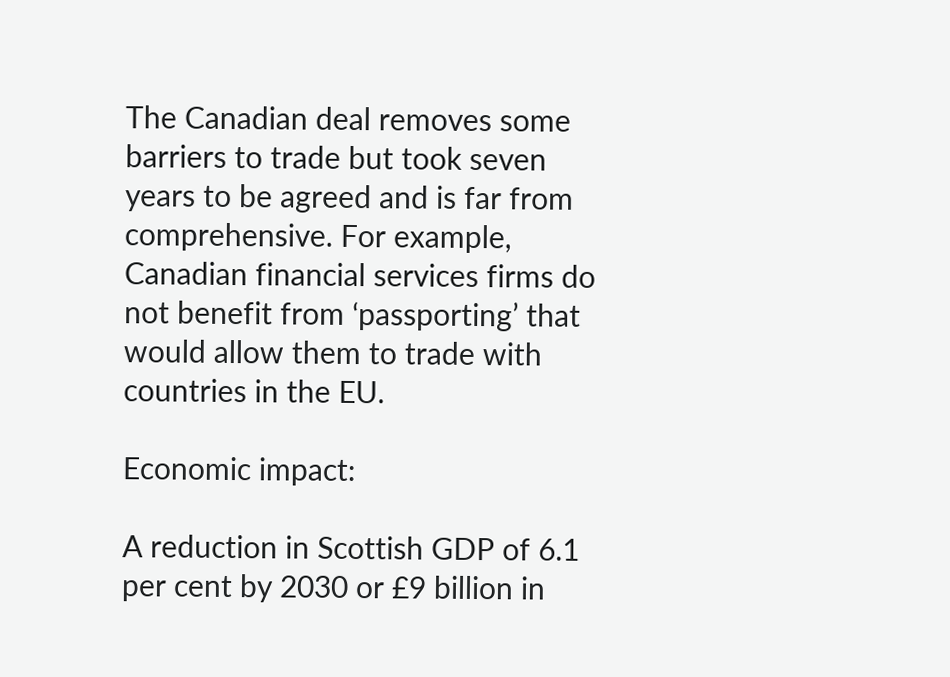The Canadian deal removes some barriers to trade but took seven years to be agreed and is far from comprehensive. For example, Canadian financial services firms do not benefit from ‘passporting’ that would allow them to trade with countries in the EU.

Economic impact:

A reduction in Scottish GDP of 6.1 per cent by 2030 or £9 billion in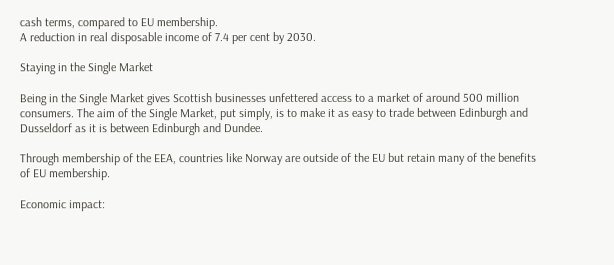cash terms, compared to EU membership.
A reduction in real disposable income of 7.4 per cent by 2030.

Staying in the Single Market

Being in the Single Market gives Scottish businesses unfettered access to a market of around 500 million consumers. The aim of the Single Market, put simply, is to make it as easy to trade between Edinburgh and Dusseldorf as it is between Edinburgh and Dundee.

Through membership of the EEA, countries like Norway are outside of the EU but retain many of the benefits of EU membership.

Economic impact: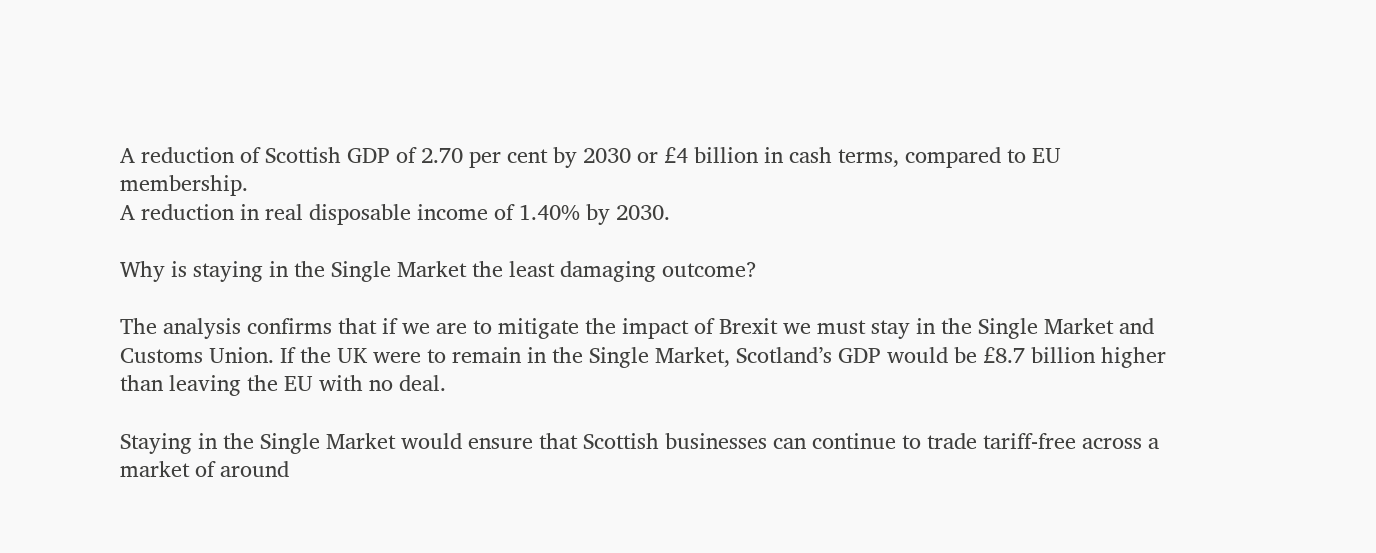A reduction of Scottish GDP of 2.70 per cent by 2030 or £4 billion in cash terms, compared to EU membership.
A reduction in real disposable income of 1.40% by 2030.

Why is staying in the Single Market the least damaging outcome?

The analysis confirms that if we are to mitigate the impact of Brexit we must stay in the Single Market and Customs Union. If the UK were to remain in the Single Market, Scotland’s GDP would be £8.7 billion higher than leaving the EU with no deal.

Staying in the Single Market would ensure that Scottish businesses can continue to trade tariff-free across a market of around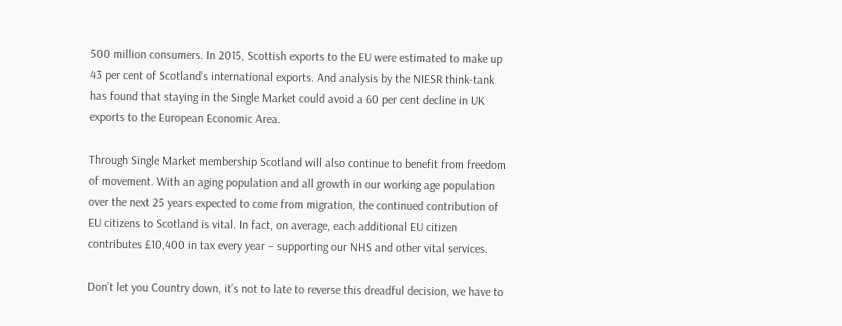500 million consumers. In 2015, Scottish exports to the EU were estimated to make up 43 per cent of Scotland’s international exports. And analysis by the NIESR think-tank has found that staying in the Single Market could avoid a 60 per cent decline in UK exports to the European Economic Area.

Through Single Market membership Scotland will also continue to benefit from freedom of movement. With an aging population and all growth in our working age population over the next 25 years expected to come from migration, the continued contribution of EU citizens to Scotland is vital. In fact, on average, each additional EU citizen contributes £10,400 in tax every year – supporting our NHS and other vital services.

Don’t let you Country down, it’s not to late to reverse this dreadful decision, we have to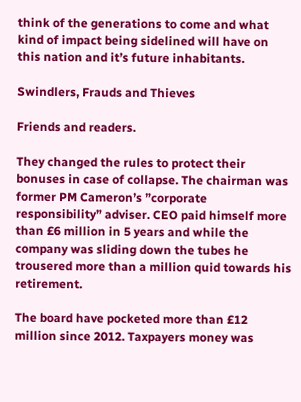think of the generations to come and what kind of impact being sidelined will have on this nation and it’s future inhabitants.

Swindlers, Frauds and Thieves

Friends and readers.

They changed the rules to protect their bonuses in case of collapse. The chairman was former PM Cameron’s ”corporate responsibility” adviser. CEO paid himself more than £6 million in 5 years and while the company was sliding down the tubes he trousered more than a million quid towards his retirement.

The board have pocketed more than £12 million since 2012. Taxpayers money was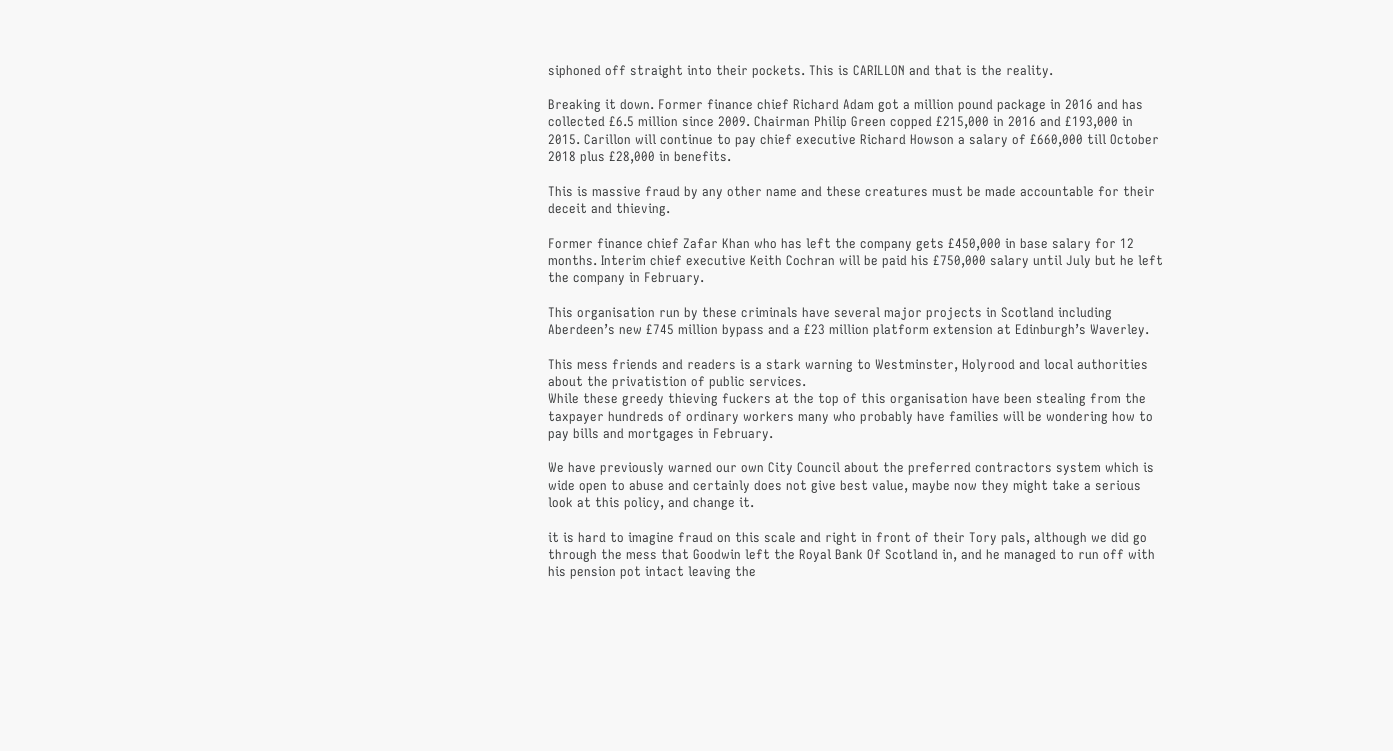siphoned off straight into their pockets. This is CARILLON and that is the reality.

Breaking it down. Former finance chief Richard Adam got a million pound package in 2016 and has collected £6.5 million since 2009. Chairman Philip Green copped £215,000 in 2016 and £193,000 in 2015. Carillon will continue to pay chief executive Richard Howson a salary of £660,000 till October 2018 plus £28,000 in benefits.

This is massive fraud by any other name and these creatures must be made accountable for their deceit and thieving.

Former finance chief Zafar Khan who has left the company gets £450,000 in base salary for 12 months. Interim chief executive Keith Cochran will be paid his £750,000 salary until July but he left the company in February.

This organisation run by these criminals have several major projects in Scotland including Aberdeen’s new £745 million bypass and a £23 million platform extension at Edinburgh’s Waverley.

This mess friends and readers is a stark warning to Westminster, Holyrood and local authorities about the privatistion of public services.
While these greedy thieving fuckers at the top of this organisation have been stealing from the taxpayer hundreds of ordinary workers many who probably have families will be wondering how to pay bills and mortgages in February.

We have previously warned our own City Council about the preferred contractors system which is wide open to abuse and certainly does not give best value, maybe now they might take a serious look at this policy, and change it.

it is hard to imagine fraud on this scale and right in front of their Tory pals, although we did go through the mess that Goodwin left the Royal Bank Of Scotland in, and he managed to run off with his pension pot intact leaving the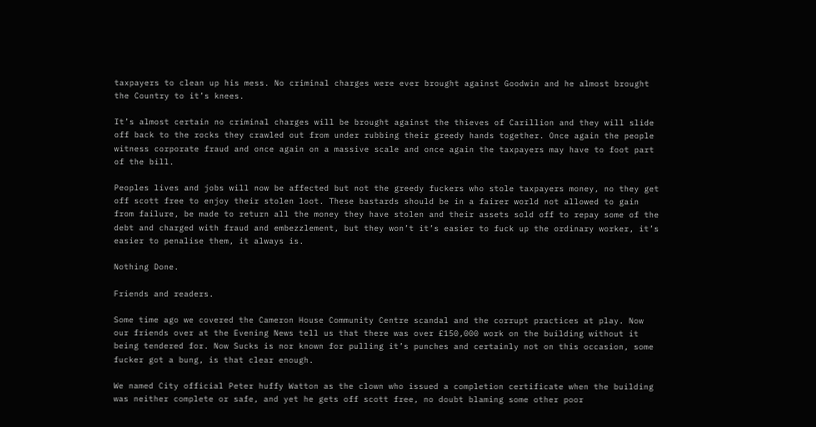taxpayers to clean up his mess. No criminal charges were ever brought against Goodwin and he almost brought the Country to it’s knees.

It’s almost certain no criminal charges will be brought against the thieves of Carillion and they will slide off back to the rocks they crawled out from under rubbing their greedy hands together. Once again the people witness corporate fraud and once again on a massive scale and once again the taxpayers may have to foot part of the bill.

Peoples lives and jobs will now be affected but not the greedy fuckers who stole taxpayers money, no they get off scott free to enjoy their stolen loot. These bastards should be in a fairer world not allowed to gain from failure, be made to return all the money they have stolen and their assets sold off to repay some of the debt and charged with fraud and embezzlement, but they won’t it’s easier to fuck up the ordinary worker, it’s easier to penalise them, it always is.

Nothing Done.

Friends and readers.

Some time ago we covered the Cameron House Community Centre scandal and the corrupt practices at play. Now our friends over at the Evening News tell us that there was over £150,000 work on the building without it being tendered for. Now Sucks is nor known for pulling it’s punches and certainly not on this occasion, some fucker got a bung, is that clear enough.

We named City official Peter huffy Watton as the clown who issued a completion certificate when the building was neither complete or safe, and yet he gets off scott free, no doubt blaming some other poor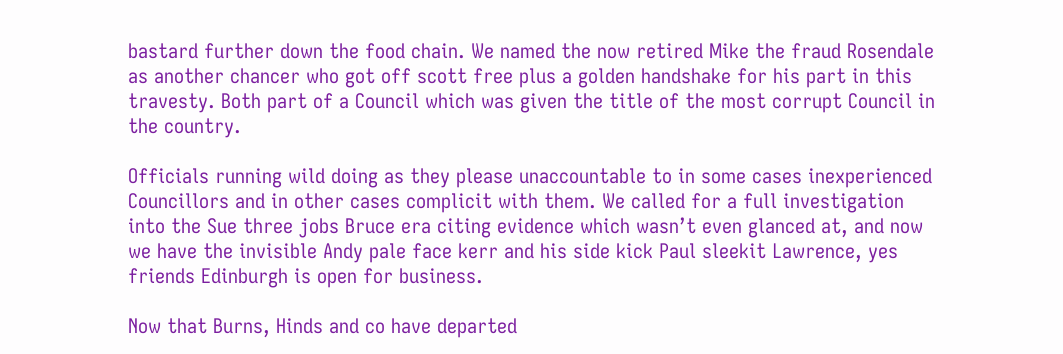bastard further down the food chain. We named the now retired Mike the fraud Rosendale as another chancer who got off scott free plus a golden handshake for his part in this travesty. Both part of a Council which was given the title of the most corrupt Council in the country.

Officials running wild doing as they please unaccountable to in some cases inexperienced Councillors and in other cases complicit with them. We called for a full investigation into the Sue three jobs Bruce era citing evidence which wasn’t even glanced at, and now we have the invisible Andy pale face kerr and his side kick Paul sleekit Lawrence, yes friends Edinburgh is open for business.

Now that Burns, Hinds and co have departed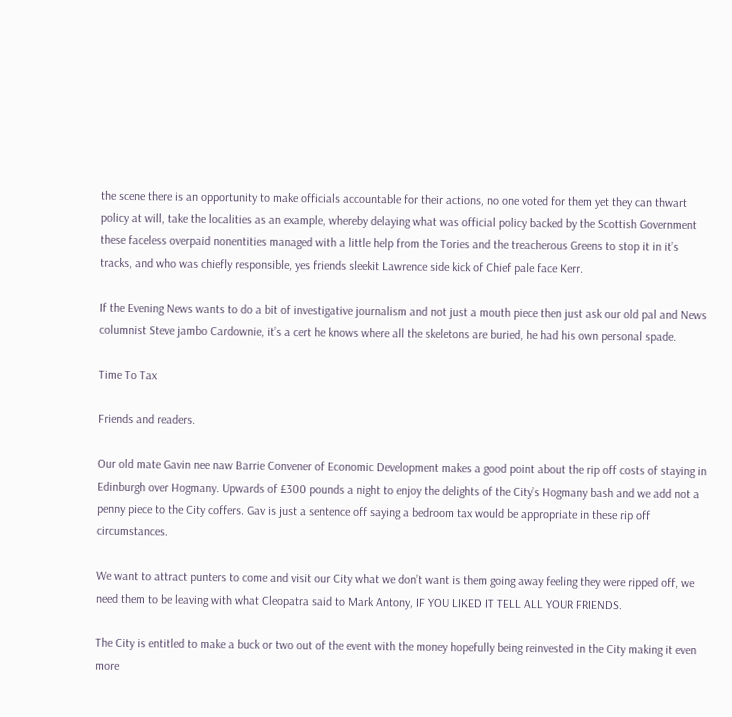the scene there is an opportunity to make officials accountable for their actions, no one voted for them yet they can thwart policy at will, take the localities as an example, whereby delaying what was official policy backed by the Scottish Government these faceless overpaid nonentities managed with a little help from the Tories and the treacherous Greens to stop it in it’s tracks, and who was chiefly responsible, yes friends sleekit Lawrence side kick of Chief pale face Kerr.

If the Evening News wants to do a bit of investigative journalism and not just a mouth piece then just ask our old pal and News columnist Steve jambo Cardownie, it’s a cert he knows where all the skeletons are buried, he had his own personal spade.

Time To Tax

Friends and readers.

Our old mate Gavin nee naw Barrie Convener of Economic Development makes a good point about the rip off costs of staying in Edinburgh over Hogmany. Upwards of £300 pounds a night to enjoy the delights of the City’s Hogmany bash and we add not a penny piece to the City coffers. Gav is just a sentence off saying a bedroom tax would be appropriate in these rip off circumstances.

We want to attract punters to come and visit our City what we don’t want is them going away feeling they were ripped off, we need them to be leaving with what Cleopatra said to Mark Antony, IF YOU LIKED IT TELL ALL YOUR FRIENDS.

The City is entitled to make a buck or two out of the event with the money hopefully being reinvested in the City making it even more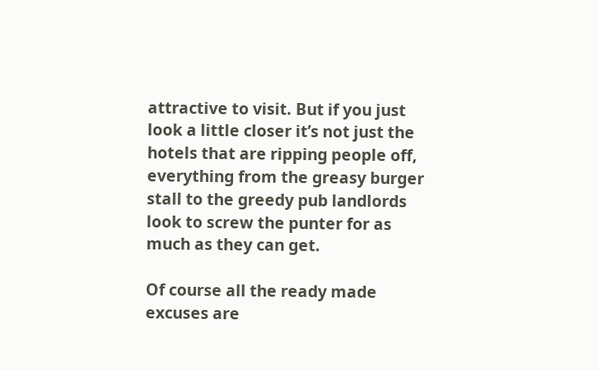attractive to visit. But if you just look a little closer it’s not just the hotels that are ripping people off, everything from the greasy burger stall to the greedy pub landlords look to screw the punter for as much as they can get.

Of course all the ready made excuses are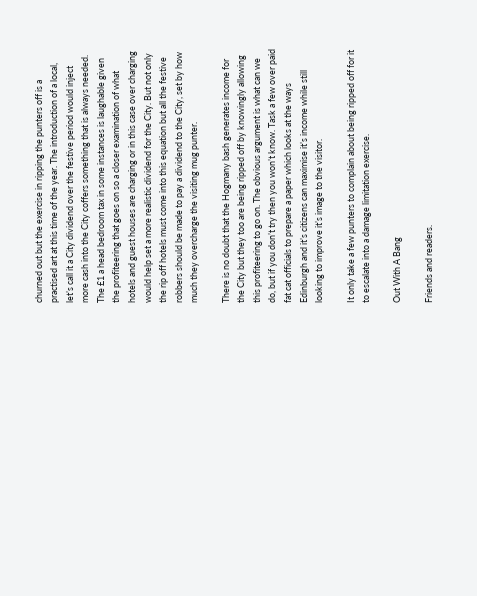churned out but the exercise in ripping the punters off is a practised art at this time of the year. The introduction of a local, let’s call it a City dividend over the festive period would inject more cash into the City coffers something that is always needed. The £1 a head bedroom tax in some instances is laughable given the profiteering that goes on so a closer examination of what hotels and guest houses are charging or in this case over charging would help set a more realistic dividend for the City. But not only the rip off hotels must come into this equation but all the festive robbers should be made to pay a dividend to the City, set by how much they overcharge the visiting mug punter.

There is no doubt that the Hogmany bash generates income for the City but they too are being ripped off by knowingly allowing this profiteering to go on. The obvious argument is what can we do, but if you don’t try then you won’t know. Task a few over paid fat cat officials to prepare a paper which looks at the ways Edinburgh and it’s citizens can maximise it’s income while still looking to improve it’s image to the visitor.

It only take a few punters to complain about being ripped off for it to escalate into a damage limitation exercise.

Out With A Bang

Friends and readers.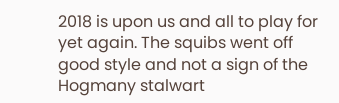2018 is upon us and all to play for yet again. The squibs went off good style and not a sign of the Hogmany stalwart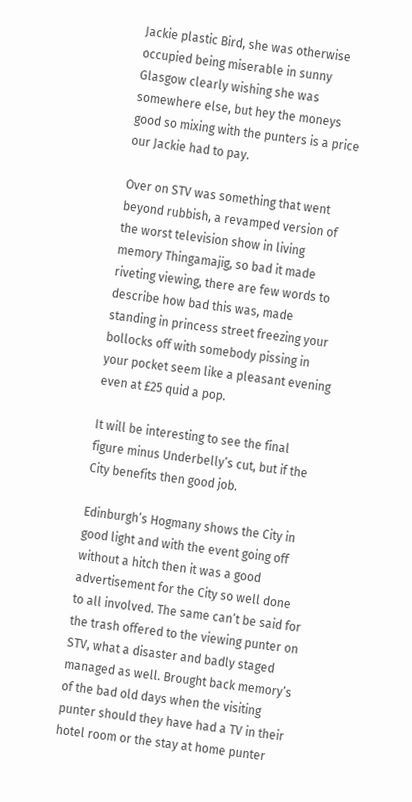Jackie plastic Bird, she was otherwise occupied being miserable in sunny Glasgow clearly wishing she was somewhere else, but hey the moneys good so mixing with the punters is a price our Jackie had to pay.

Over on STV was something that went beyond rubbish, a revamped version of the worst television show in living memory Thingamajig, so bad it made riveting viewing, there are few words to describe how bad this was, made standing in princess street freezing your bollocks off with somebody pissing in your pocket seem like a pleasant evening even at £25 quid a pop.

It will be interesting to see the final figure minus Underbelly’s cut, but if the City benefits then good job.

Edinburgh’s Hogmany shows the City in good light and with the event going off without a hitch then it was a good advertisement for the City so well done to all involved. The same can’t be said for the trash offered to the viewing punter on STV, what a disaster and badly staged managed as well. Brought back memory’s of the bad old days when the visiting punter should they have had a TV in their hotel room or the stay at home punter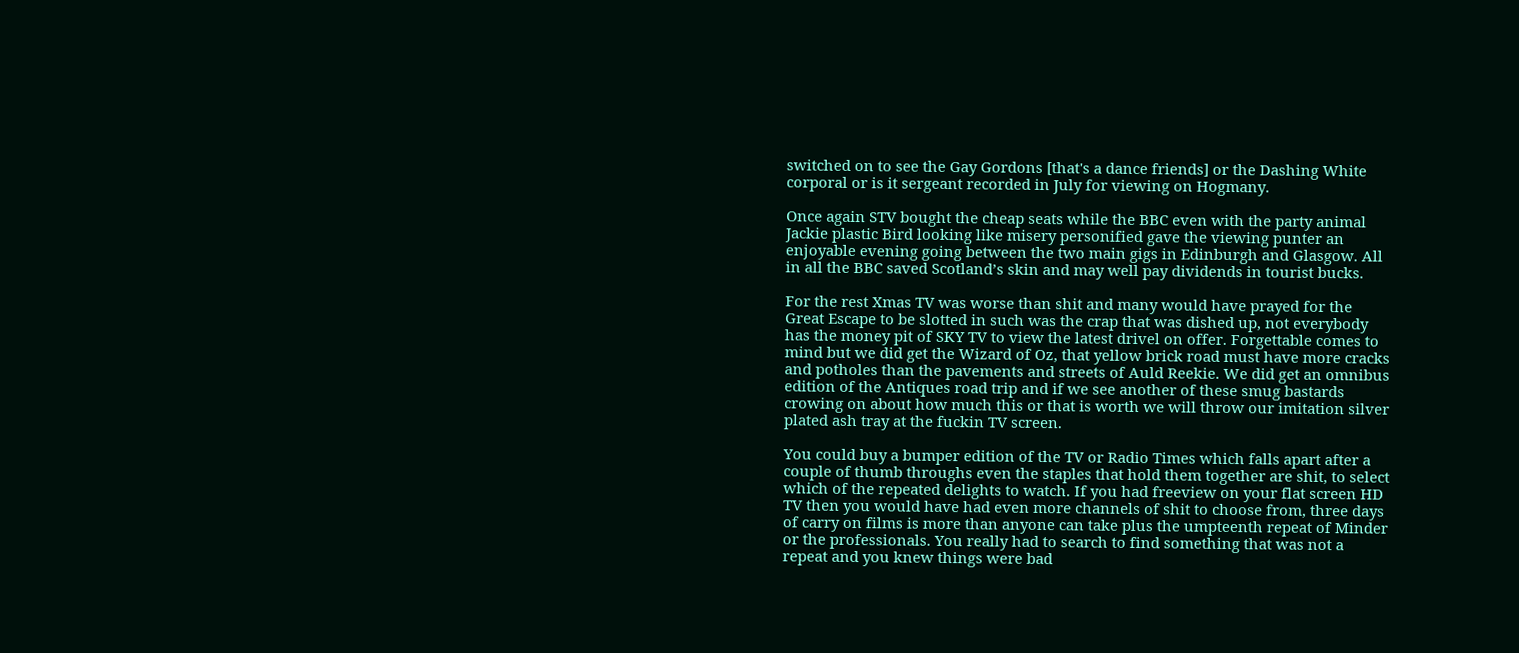switched on to see the Gay Gordons [that's a dance friends] or the Dashing White corporal or is it sergeant recorded in July for viewing on Hogmany.

Once again STV bought the cheap seats while the BBC even with the party animal Jackie plastic Bird looking like misery personified gave the viewing punter an enjoyable evening going between the two main gigs in Edinburgh and Glasgow. All in all the BBC saved Scotland’s skin and may well pay dividends in tourist bucks.

For the rest Xmas TV was worse than shit and many would have prayed for the Great Escape to be slotted in such was the crap that was dished up, not everybody has the money pit of SKY TV to view the latest drivel on offer. Forgettable comes to mind but we did get the Wizard of Oz, that yellow brick road must have more cracks and potholes than the pavements and streets of Auld Reekie. We did get an omnibus edition of the Antiques road trip and if we see another of these smug bastards crowing on about how much this or that is worth we will throw our imitation silver plated ash tray at the fuckin TV screen.

You could buy a bumper edition of the TV or Radio Times which falls apart after a couple of thumb throughs even the staples that hold them together are shit, to select which of the repeated delights to watch. If you had freeview on your flat screen HD TV then you would have had even more channels of shit to choose from, three days of carry on films is more than anyone can take plus the umpteenth repeat of Minder or the professionals. You really had to search to find something that was not a repeat and you knew things were bad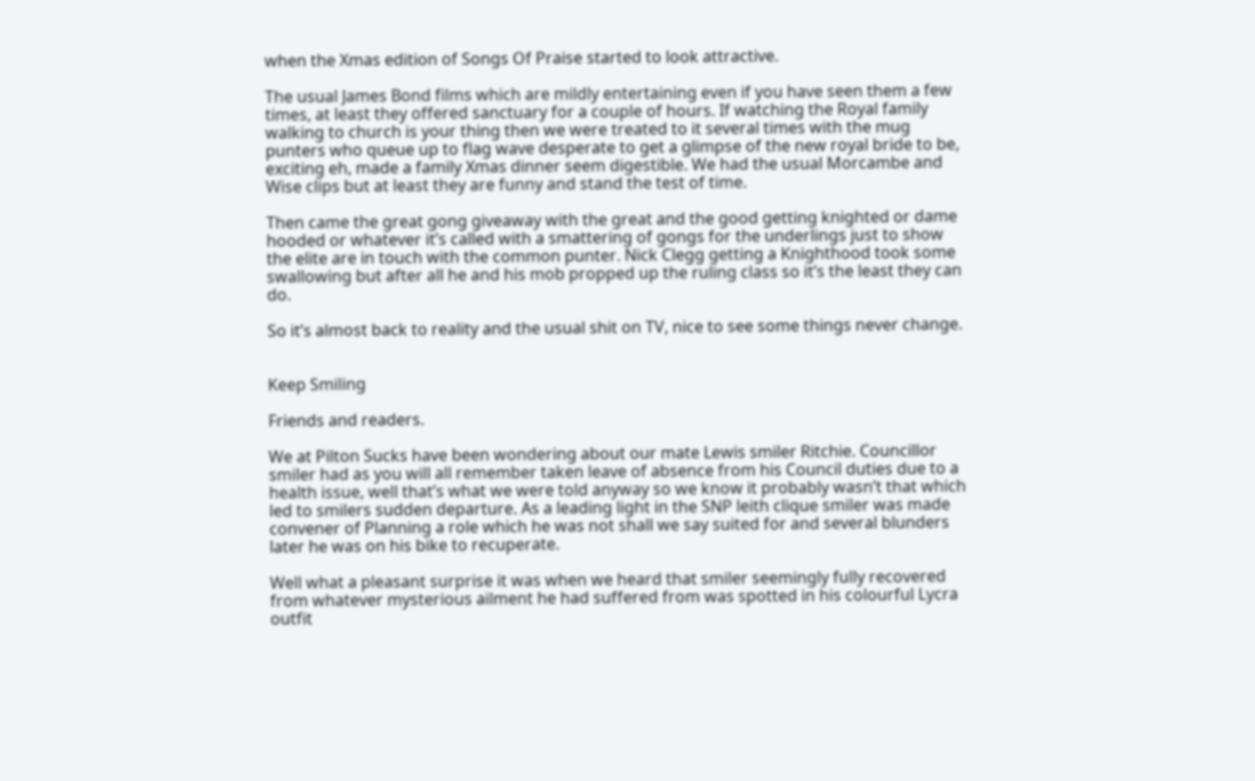when the Xmas edition of Songs Of Praise started to look attractive.

The usual James Bond films which are mildly entertaining even if you have seen them a few times, at least they offered sanctuary for a couple of hours. If watching the Royal family walking to church is your thing then we were treated to it several times with the mug punters who queue up to flag wave desperate to get a glimpse of the new royal bride to be, exciting eh, made a family Xmas dinner seem digestible. We had the usual Morcambe and Wise clips but at least they are funny and stand the test of time.

Then came the great gong giveaway with the great and the good getting knighted or dame hooded or whatever it’s called with a smattering of gongs for the underlings just to show the elite are in touch with the common punter. Nick Clegg getting a Knighthood took some swallowing but after all he and his mob propped up the ruling class so it’s the least they can do.

So it’s almost back to reality and the usual shit on TV, nice to see some things never change.


Keep Smiling

Friends and readers.

We at Pilton Sucks have been wondering about our mate Lewis smiler Ritchie. Councillor smiler had as you will all remember taken leave of absence from his Council duties due to a health issue, well that’s what we were told anyway so we know it probably wasn’t that which led to smilers sudden departure. As a leading light in the SNP leith clique smiler was made convener of Planning a role which he was not shall we say suited for and several blunders later he was on his bike to recuperate.

Well what a pleasant surprise it was when we heard that smiler seemingly fully recovered from whatever mysterious ailment he had suffered from was spotted in his colourful Lycra outfit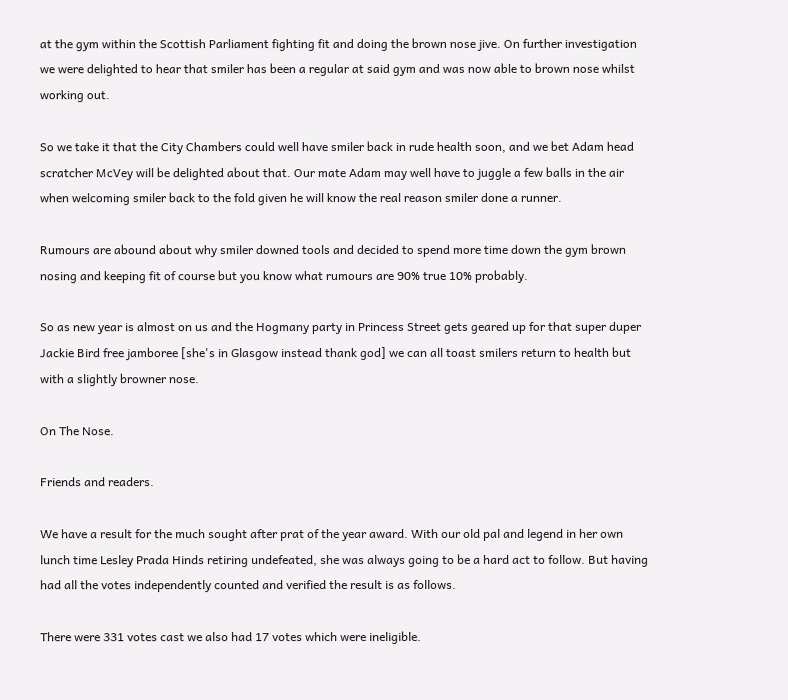at the gym within the Scottish Parliament fighting fit and doing the brown nose jive. On further investigation we were delighted to hear that smiler has been a regular at said gym and was now able to brown nose whilst working out.

So we take it that the City Chambers could well have smiler back in rude health soon, and we bet Adam head scratcher McVey will be delighted about that. Our mate Adam may well have to juggle a few balls in the air when welcoming smiler back to the fold given he will know the real reason smiler done a runner.

Rumours are abound about why smiler downed tools and decided to spend more time down the gym brown nosing and keeping fit of course but you know what rumours are 90% true 10% probably.

So as new year is almost on us and the Hogmany party in Princess Street gets geared up for that super duper Jackie Bird free jamboree [she's in Glasgow instead thank god] we can all toast smilers return to health but with a slightly browner nose.

On The Nose.

Friends and readers.

We have a result for the much sought after prat of the year award. With our old pal and legend in her own lunch time Lesley Prada Hinds retiring undefeated, she was always going to be a hard act to follow. But having had all the votes independently counted and verified the result is as follows.

There were 331 votes cast we also had 17 votes which were ineligible.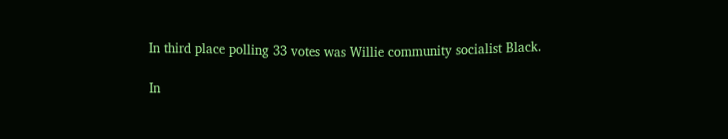In third place polling 33 votes was Willie community socialist Black.

In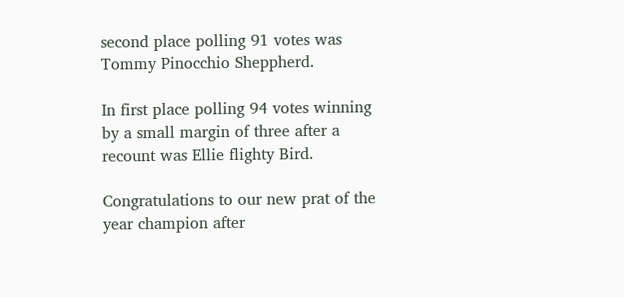second place polling 91 votes was Tommy Pinocchio Sheppherd.

In first place polling 94 votes winning by a small margin of three after a recount was Ellie flighty Bird.

Congratulations to our new prat of the year champion after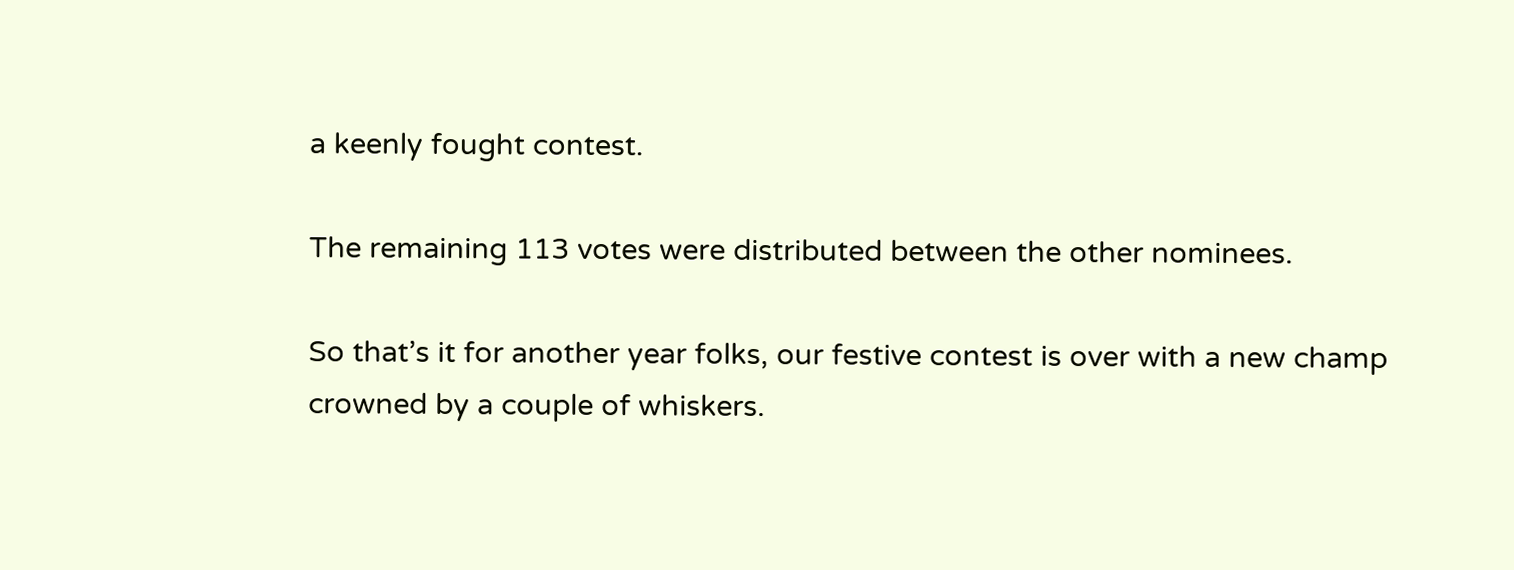a keenly fought contest.

The remaining 113 votes were distributed between the other nominees.

So that’s it for another year folks, our festive contest is over with a new champ crowned by a couple of whiskers.